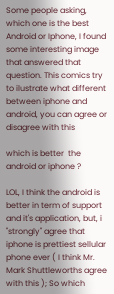Some people asking, which one is the best Android or Iphone, I found some interesting image that answered that question. This comics try to ilustrate what different between iphone and android, you can agree or disagree with this

which is better  the android or iphone ?

LOL, I think the android is better in term of support and it's application, but, i "strongly" agree that iphone is prettiest sellular phone ever ( I think Mr. Mark Shuttleworths agree with this ); So which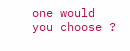one would you choose ?